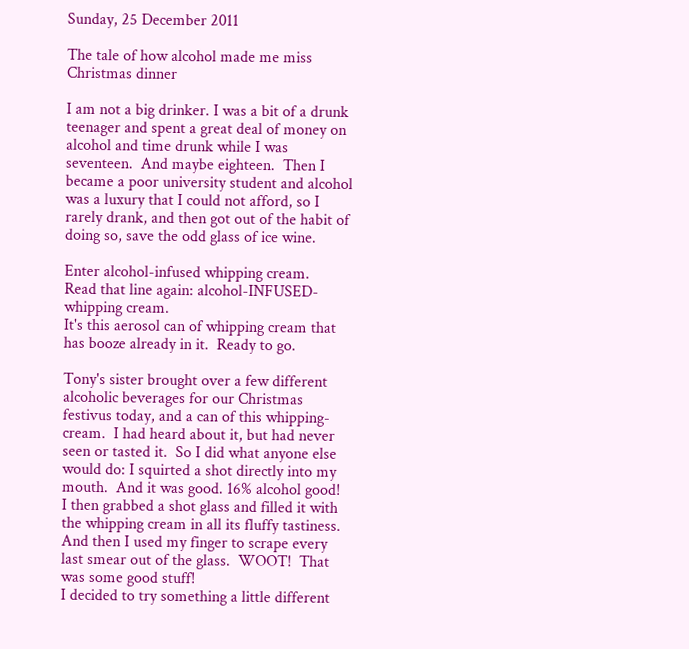Sunday, 25 December 2011

The tale of how alcohol made me miss Christmas dinner

I am not a big drinker. I was a bit of a drunk teenager and spent a great deal of money on alcohol and time drunk while I was seventeen.  And maybe eighteen.  Then I became a poor university student and alcohol was a luxury that I could not afford, so I rarely drank, and then got out of the habit of doing so, save the odd glass of ice wine.

Enter alcohol-infused whipping cream.
Read that line again: alcohol-INFUSED-whipping cream.
It's this aerosol can of whipping cream that has booze already in it.  Ready to go.

Tony's sister brought over a few different alcoholic beverages for our Christmas festivus today, and a can of this whipping-cream.  I had heard about it, but had never seen or tasted it.  So I did what anyone else would do: I squirted a shot directly into my mouth.  And it was good. 16% alcohol good!
I then grabbed a shot glass and filled it with the whipping cream in all its fluffy tastiness.  And then I used my finger to scrape every last smear out of the glass.  WOOT!  That was some good stuff!
I decided to try something a little different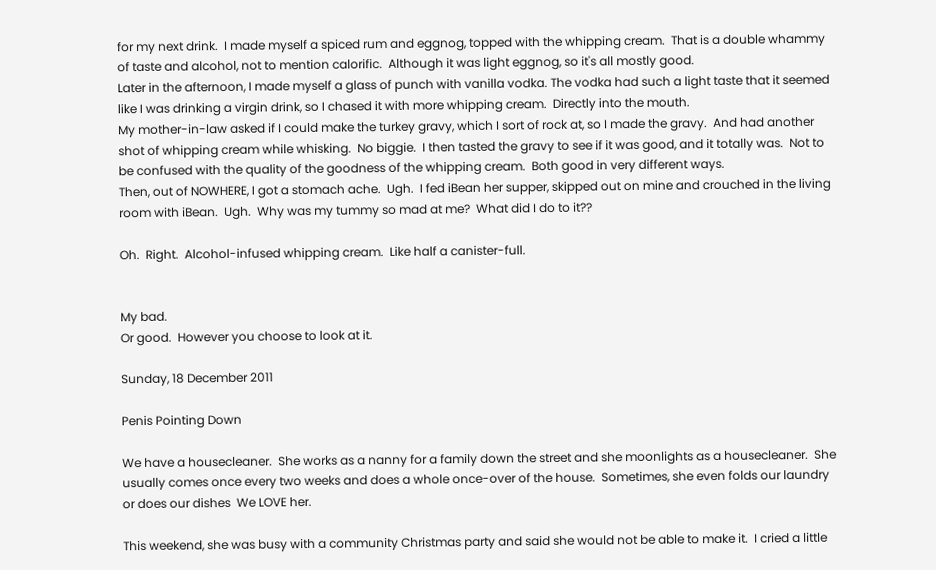for my next drink.  I made myself a spiced rum and eggnog, topped with the whipping cream.  That is a double whammy of taste and alcohol, not to mention calorific.  Although it was light eggnog, so it's all mostly good.
Later in the afternoon, I made myself a glass of punch with vanilla vodka. The vodka had such a light taste that it seemed like I was drinking a virgin drink, so I chased it with more whipping cream.  Directly into the mouth.
My mother-in-law asked if I could make the turkey gravy, which I sort of rock at, so I made the gravy.  And had another shot of whipping cream while whisking.  No biggie.  I then tasted the gravy to see if it was good, and it totally was.  Not to be confused with the quality of the goodness of the whipping cream.  Both good in very different ways.
Then, out of NOWHERE, I got a stomach ache.  Ugh.  I fed iBean her supper, skipped out on mine and crouched in the living room with iBean.  Ugh.  Why was my tummy so mad at me?  What did I do to it??

Oh.  Right.  Alcohol-infused whipping cream.  Like half a canister-full.


My bad.
Or good.  However you choose to look at it.

Sunday, 18 December 2011

Penis Pointing Down

We have a housecleaner.  She works as a nanny for a family down the street and she moonlights as a housecleaner.  She usually comes once every two weeks and does a whole once-over of the house.  Sometimes, she even folds our laundry or does our dishes  We LOVE her.

This weekend, she was busy with a community Christmas party and said she would not be able to make it.  I cried a little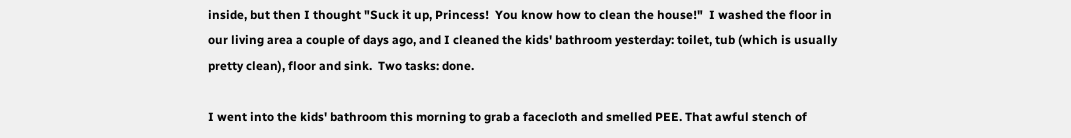inside, but then I thought "Suck it up, Princess!  You know how to clean the house!"  I washed the floor in our living area a couple of days ago, and I cleaned the kids' bathroom yesterday: toilet, tub (which is usually pretty clean), floor and sink.  Two tasks: done.

I went into the kids' bathroom this morning to grab a facecloth and smelled PEE. That awful stench of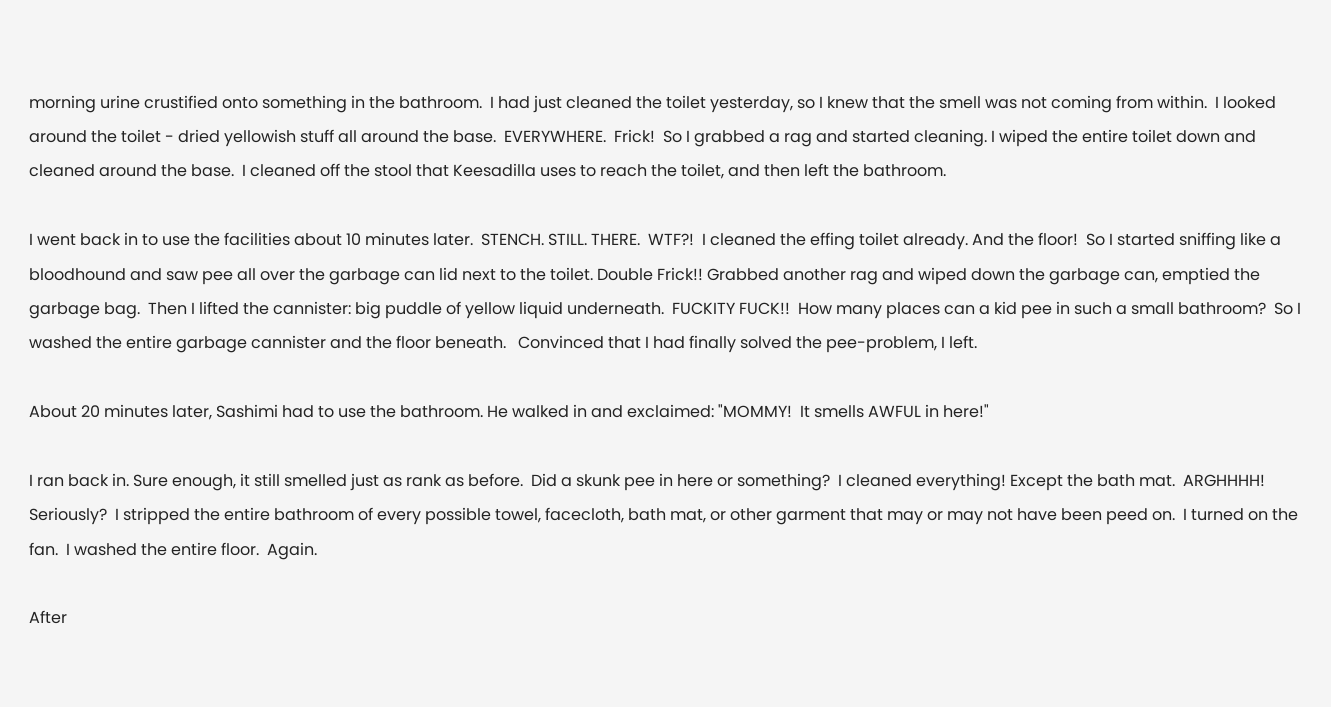morning urine crustified onto something in the bathroom.  I had just cleaned the toilet yesterday, so I knew that the smell was not coming from within.  I looked around the toilet - dried yellowish stuff all around the base.  EVERYWHERE.  Frick!  So I grabbed a rag and started cleaning. I wiped the entire toilet down and cleaned around the base.  I cleaned off the stool that Keesadilla uses to reach the toilet, and then left the bathroom.

I went back in to use the facilities about 10 minutes later.  STENCH. STILL. THERE.  WTF?!  I cleaned the effing toilet already. And the floor!  So I started sniffing like a bloodhound and saw pee all over the garbage can lid next to the toilet. Double Frick!! Grabbed another rag and wiped down the garbage can, emptied the garbage bag.  Then I lifted the cannister: big puddle of yellow liquid underneath.  FUCKITY FUCK!!  How many places can a kid pee in such a small bathroom?  So I washed the entire garbage cannister and the floor beneath.   Convinced that I had finally solved the pee-problem, I left.

About 20 minutes later, Sashimi had to use the bathroom. He walked in and exclaimed: "MOMMY!  It smells AWFUL in here!"

I ran back in. Sure enough, it still smelled just as rank as before.  Did a skunk pee in here or something?  I cleaned everything! Except the bath mat.  ARGHHHH! Seriously?  I stripped the entire bathroom of every possible towel, facecloth, bath mat, or other garment that may or may not have been peed on.  I turned on the fan.  I washed the entire floor.  Again.

After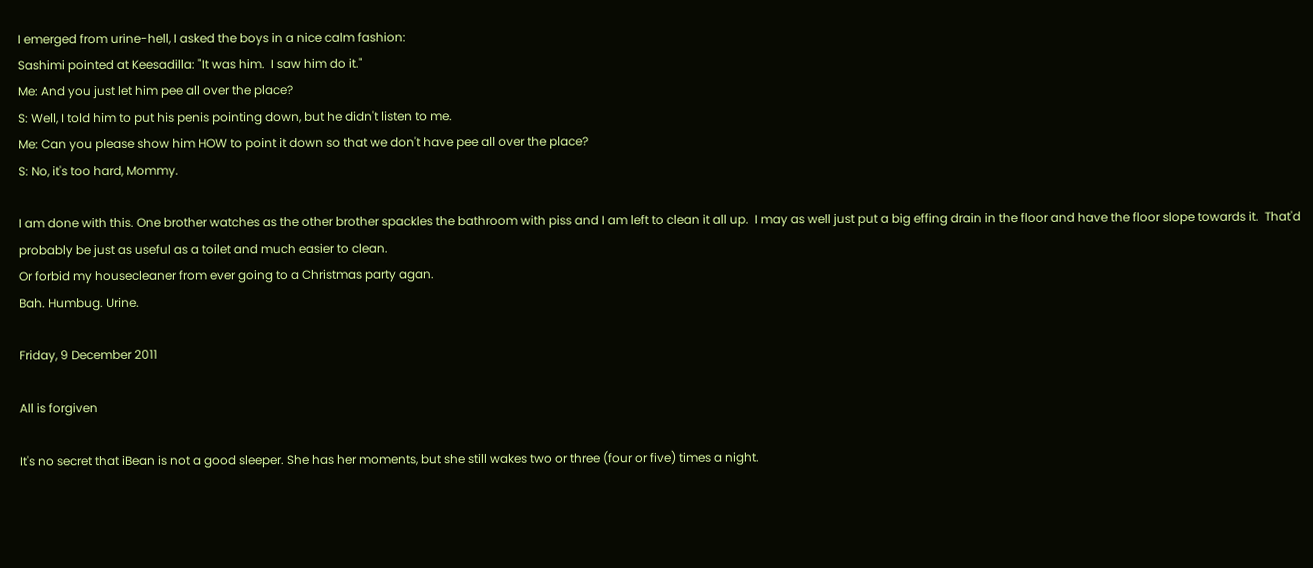I emerged from urine-hell, I asked the boys in a nice calm fashion:
Sashimi pointed at Keesadilla: "It was him.  I saw him do it."
Me: And you just let him pee all over the place?
S: Well, I told him to put his penis pointing down, but he didn't listen to me.
Me: Can you please show him HOW to point it down so that we don't have pee all over the place?
S: No, it's too hard, Mommy.

I am done with this. One brother watches as the other brother spackles the bathroom with piss and I am left to clean it all up.  I may as well just put a big effing drain in the floor and have the floor slope towards it.  That'd probably be just as useful as a toilet and much easier to clean.
Or forbid my housecleaner from ever going to a Christmas party agan.
Bah. Humbug. Urine.

Friday, 9 December 2011

All is forgiven

It's no secret that iBean is not a good sleeper. She has her moments, but she still wakes two or three (four or five) times a night.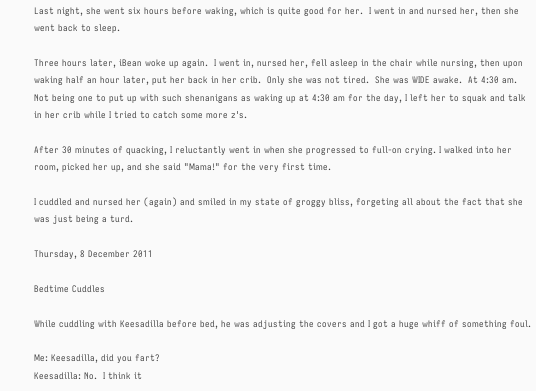Last night, she went six hours before waking, which is quite good for her.  I went in and nursed her, then she went back to sleep.

Three hours later, iBean woke up again.  I went in, nursed her, fell asleep in the chair while nursing, then upon waking half an hour later, put her back in her crib.  Only she was not tired.  She was WIDE awake.  At 4:30 am.  Not being one to put up with such shenanigans as waking up at 4:30 am for the day, I left her to squak and talk in her crib while I tried to catch some more z's.

After 30 minutes of quacking, I reluctantly went in when she progressed to full-on crying. I walked into her room, picked her up, and she said "Mama!" for the very first time.

I cuddled and nursed her (again) and smiled in my state of groggy bliss, forgeting all about the fact that she was just being a turd.

Thursday, 8 December 2011

Bedtime Cuddles

While cuddling with Keesadilla before bed, he was adjusting the covers and I got a huge whiff of something foul.

Me: Keesadilla, did you fart?
Keesadilla: No.  I think it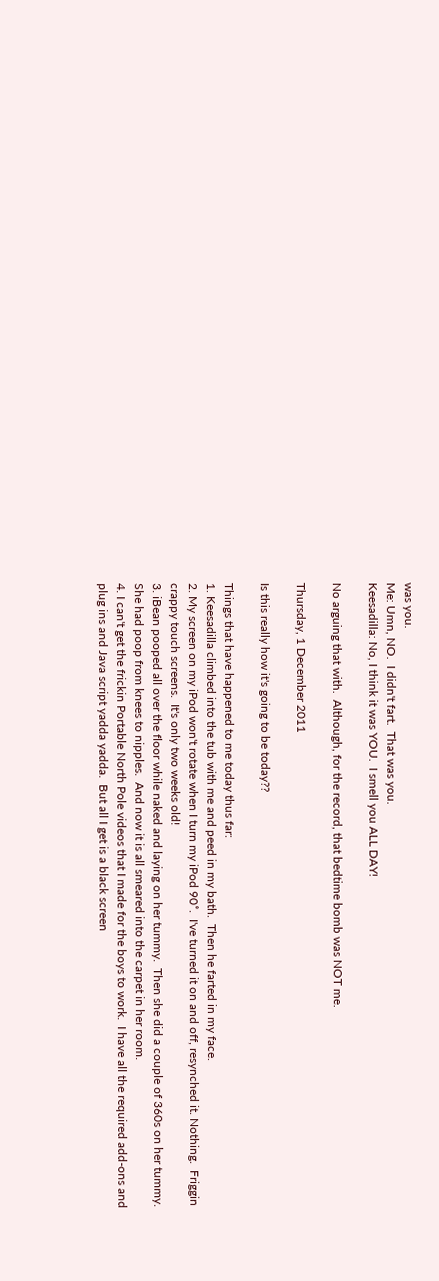was you.
Me: Umn, NO.  I didn't fart.  That was you.
Keesadilla: No, I think it was YOU.  I smell you ALL DAY!

No arguing that with.  Although, for the record, that bedtime bomb was NOT me.

Thursday, 1 December 2011

Is this really how it's going to be today??

Things that have happened to me today thus far:
1. Keesadilla climbed into the tub with me and peed in my bath.  Then he farted in my face.
2. My screen on my iPod won't rotate when I turn my iPod 90˚.  I've turned it on and off, resynched it. Nothing.  Friggin crappy touch screens.  It's only two weeks old!
3. iBean pooped all over the floor while naked and laying on her tummy.  Then she did a couple of 360s on her tummy. She had poop from knees to nipples.  And now it is all smeared into the carpet in her room.
4. I can't get the frickin Portable North Pole videos that I made for the boys to work.  I have all the required add-ons and plug ins and Java script yadda yadda.  But all I get is a black screen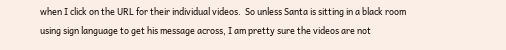when I click on the URL for their individual videos.  So unless Santa is sitting in a black room using sign language to get his message across, I am pretty sure the videos are not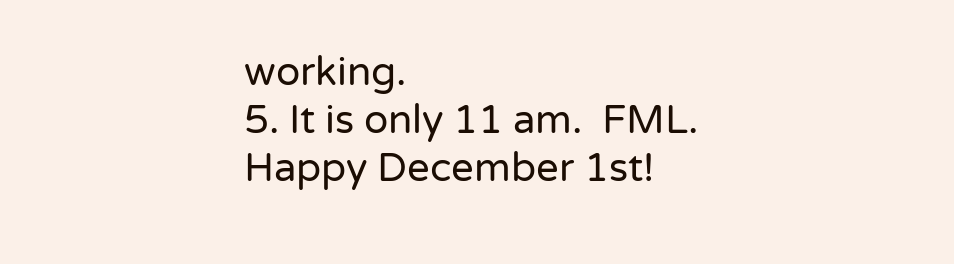working.
5. It is only 11 am.  FML.
Happy December 1st!